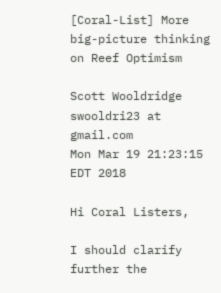[Coral-List] More big-picture thinking on Reef Optimism

Scott Wooldridge swooldri23 at gmail.com
Mon Mar 19 21:23:15 EDT 2018

Hi Coral Listers,

I should clarify further the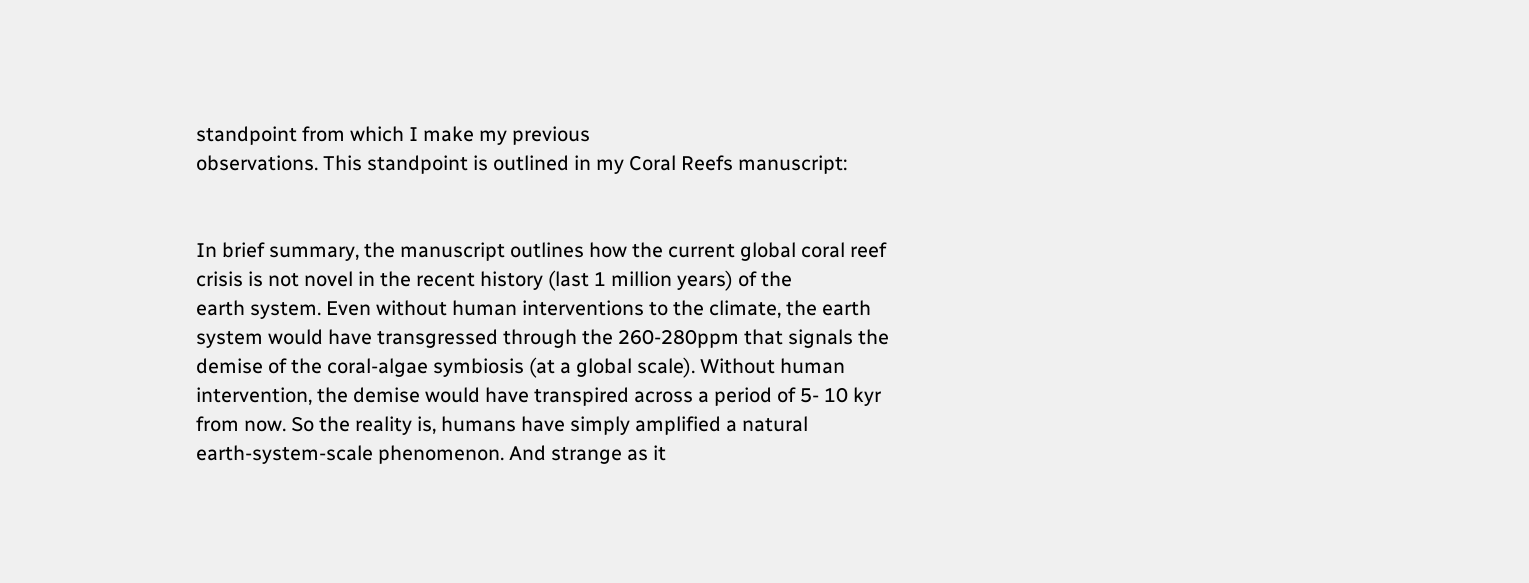standpoint from which I make my previous
observations. This standpoint is outlined in my Coral Reefs manuscript:


In brief summary, the manuscript outlines how the current global coral reef
crisis is not novel in the recent history (last 1 million years) of the
earth system. Even without human interventions to the climate, the earth
system would have transgressed through the 260-280ppm that signals the
demise of the coral-algae symbiosis (at a global scale). Without human
intervention, the demise would have transpired across a period of 5- 10 kyr
from now. So the reality is, humans have simply amplified a natural
earth-system-scale phenomenon. And strange as it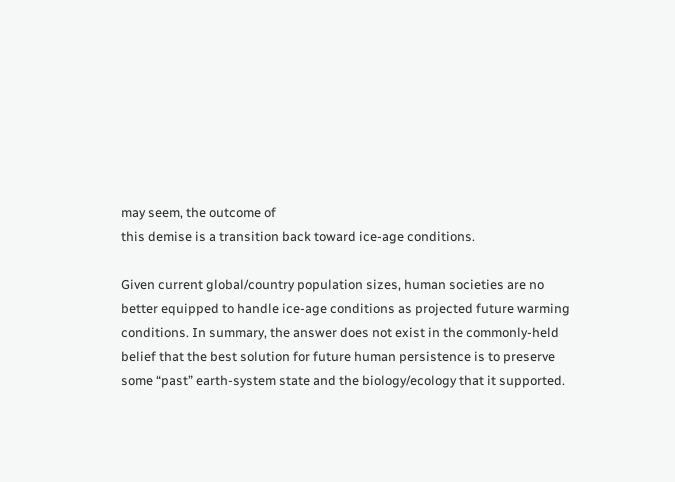may seem, the outcome of
this demise is a transition back toward ice-age conditions.

Given current global/country population sizes, human societies are no
better equipped to handle ice-age conditions as projected future warming
conditions. In summary, the answer does not exist in the commonly-held
belief that the best solution for future human persistence is to preserve
some “past” earth-system state and the biology/ecology that it supported.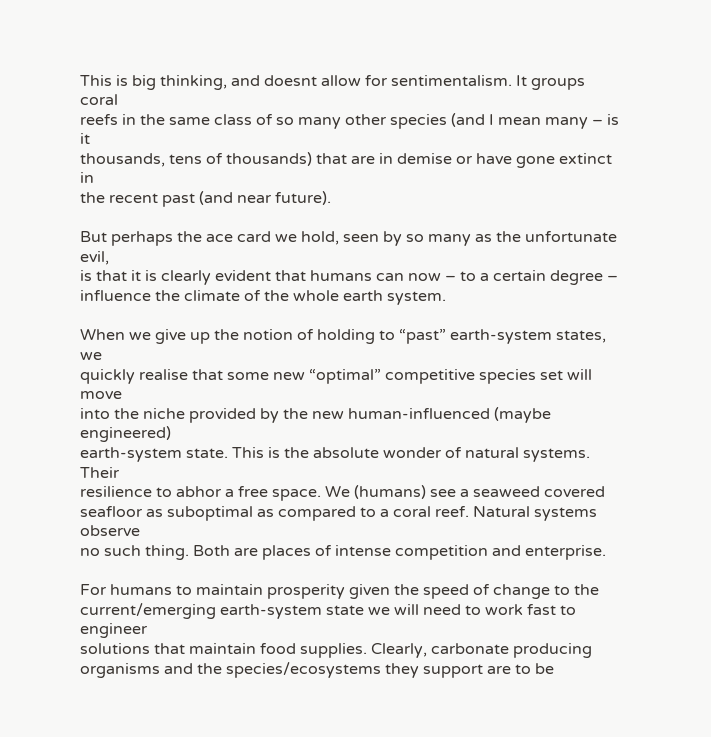This is big thinking, and doesnt allow for sentimentalism. It groups coral
reefs in the same class of so many other species (and I mean many – is it
thousands, tens of thousands) that are in demise or have gone extinct in
the recent past (and near future).

But perhaps the ace card we hold, seen by so many as the unfortunate evil,
is that it is clearly evident that humans can now – to a certain degree –
influence the climate of the whole earth system.

When we give up the notion of holding to “past” earth-system states, we
quickly realise that some new “optimal” competitive species set will move
into the niche provided by the new human-influenced (maybe engineered)
earth-system state. This is the absolute wonder of natural systems. Their
resilience to abhor a free space. We (humans) see a seaweed covered
seafloor as suboptimal as compared to a coral reef. Natural systems observe
no such thing. Both are places of intense competition and enterprise.

For humans to maintain prosperity given the speed of change to the
current/emerging earth-system state we will need to work fast to engineer
solutions that maintain food supplies. Clearly, carbonate producing
organisms and the species/ecosystems they support are to be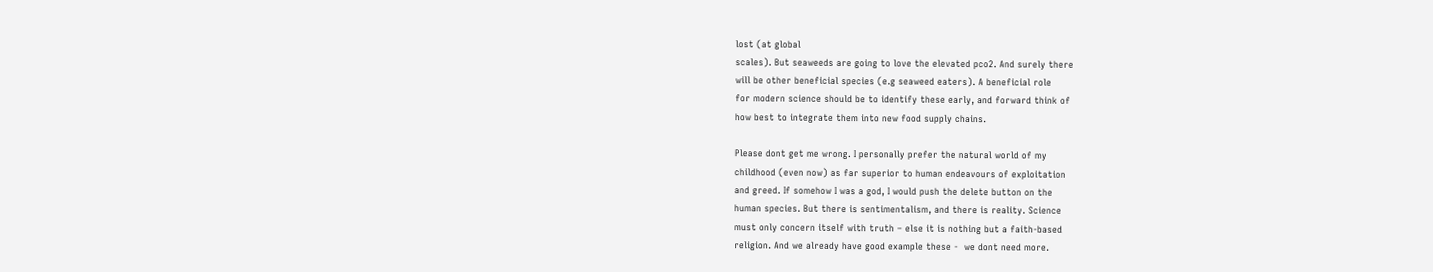lost (at global
scales). But seaweeds are going to love the elevated pco2. And surely there
will be other beneficial species (e.g seaweed eaters). A beneficial role
for modern science should be to identify these early, and forward think of
how best to integrate them into new food supply chains.

Please dont get me wrong. I personally prefer the natural world of my
childhood (even now) as far superior to human endeavours of exploitation
and greed. If somehow I was a god, I would push the delete button on the
human species. But there is sentimentalism, and there is reality. Science
must only concern itself with truth – else it is nothing but a faith-based
religion. And we already have good example these -  we dont need more.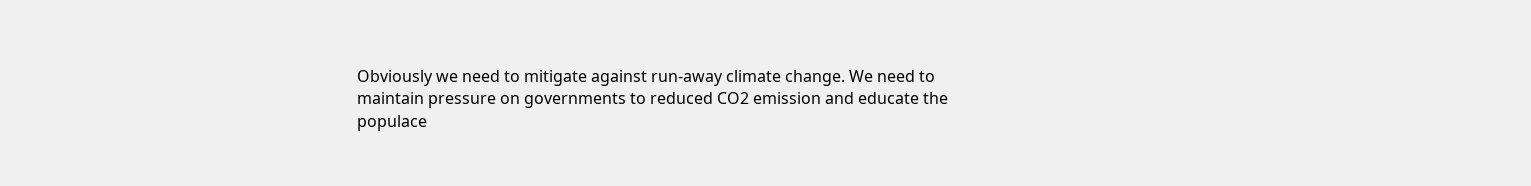Obviously we need to mitigate against run-away climate change. We need to
maintain pressure on governments to reduced CO2 emission and educate the
populace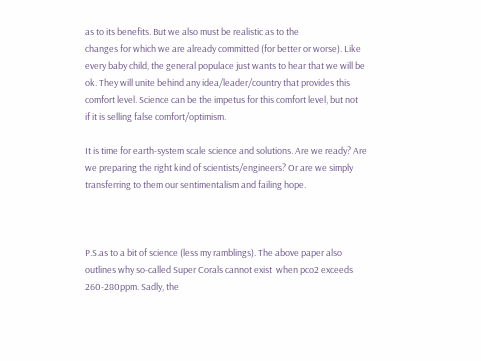as to its benefits. But we also must be realistic as to the
changes for which we are already committed (for better or worse). Like
every baby child, the general populace just wants to hear that we will be
ok. They will unite behind any idea/leader/country that provides this
comfort level. Science can be the impetus for this comfort level, but not
if it is selling false comfort/optimism.

It is time for earth-system scale science and solutions. Are we ready? Are
we preparing the right kind of scientists/engineers? Or are we simply
transferring to them our sentimentalism and failing hope.



P.S.as to a bit of science (less my ramblings). The above paper also
outlines why so-called Super Corals cannot exist  when pco2 exceeds
260-280ppm. Sadly, the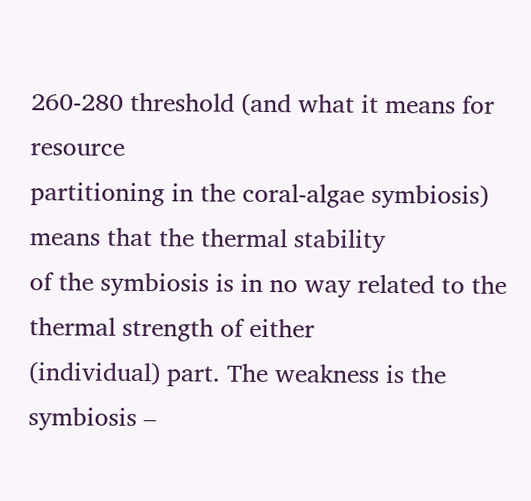260-280 threshold (and what it means for resource
partitioning in the coral-algae symbiosis) means that the thermal stability
of the symbiosis is in no way related to the thermal strength of either
(individual) part. The weakness is the symbiosis –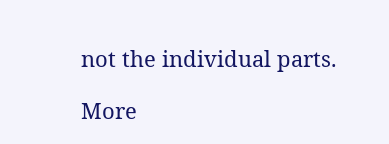not the individual parts.

More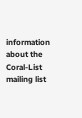information about the Coral-List mailing list